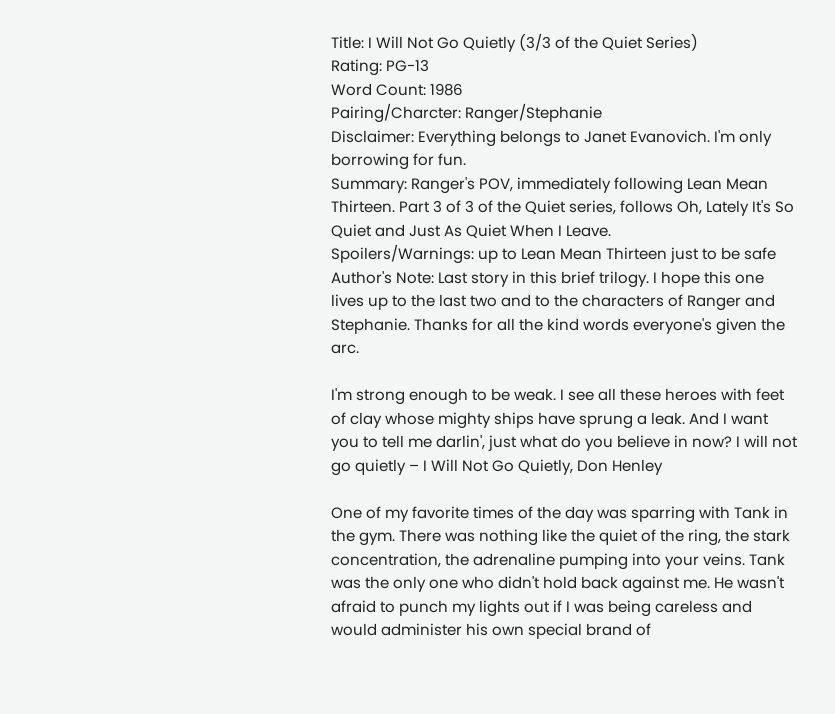Title: I Will Not Go Quietly (3/3 of the Quiet Series)
Rating: PG-13
Word Count: 1986
Pairing/Charcter: Ranger/Stephanie
Disclaimer: Everything belongs to Janet Evanovich. I'm only borrowing for fun.
Summary: Ranger's POV, immediately following Lean Mean Thirteen. Part 3 of 3 of the Quiet series, follows Oh, Lately It's So Quiet and Just As Quiet When I Leave.
Spoilers/Warnings: up to Lean Mean Thirteen just to be safe
Author's Note: Last story in this brief trilogy. I hope this one lives up to the last two and to the characters of Ranger and Stephanie. Thanks for all the kind words everyone's given the arc.

I'm strong enough to be weak. I see all these heroes with feet of clay whose mighty ships have sprung a leak. And I want you to tell me darlin', just what do you believe in now? I will not go quietly – I Will Not Go Quietly, Don Henley

One of my favorite times of the day was sparring with Tank in the gym. There was nothing like the quiet of the ring, the stark concentration, the adrenaline pumping into your veins. Tank was the only one who didn't hold back against me. He wasn't afraid to punch my lights out if I was being careless and would administer his own special brand of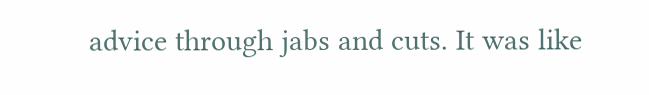advice through jabs and cuts. It was like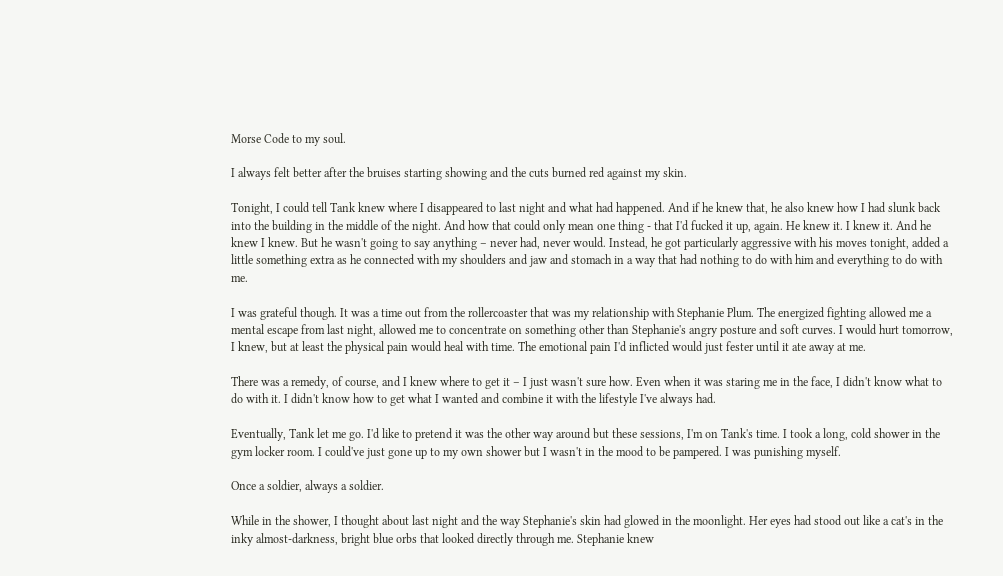Morse Code to my soul.

I always felt better after the bruises starting showing and the cuts burned red against my skin.

Tonight, I could tell Tank knew where I disappeared to last night and what had happened. And if he knew that, he also knew how I had slunk back into the building in the middle of the night. And how that could only mean one thing - that I'd fucked it up, again. He knew it. I knew it. And he knew I knew. But he wasn't going to say anything – never had, never would. Instead, he got particularly aggressive with his moves tonight, added a little something extra as he connected with my shoulders and jaw and stomach in a way that had nothing to do with him and everything to do with me.

I was grateful though. It was a time out from the rollercoaster that was my relationship with Stephanie Plum. The energized fighting allowed me a mental escape from last night, allowed me to concentrate on something other than Stephanie's angry posture and soft curves. I would hurt tomorrow, I knew, but at least the physical pain would heal with time. The emotional pain I'd inflicted would just fester until it ate away at me.

There was a remedy, of course, and I knew where to get it – I just wasn't sure how. Even when it was staring me in the face, I didn't know what to do with it. I didn't know how to get what I wanted and combine it with the lifestyle I've always had.

Eventually, Tank let me go. I'd like to pretend it was the other way around but these sessions, I'm on Tank's time. I took a long, cold shower in the gym locker room. I could've just gone up to my own shower but I wasn't in the mood to be pampered. I was punishing myself.

Once a soldier, always a soldier.

While in the shower, I thought about last night and the way Stephanie's skin had glowed in the moonlight. Her eyes had stood out like a cat's in the inky almost-darkness, bright blue orbs that looked directly through me. Stephanie knew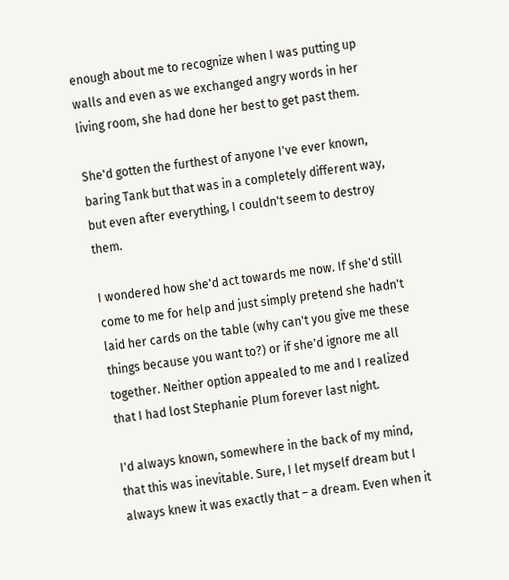enough about me to recognize when I was putting up walls and even as we exchanged angry words in her living room, she had done her best to get past them.

She'd gotten the furthest of anyone I've ever known, baring Tank but that was in a completely different way, but even after everything, I couldn't seem to destroy them.

I wondered how she'd act towards me now. If she'd still come to me for help and just simply pretend she hadn't laid her cards on the table (why can't you give me these things because you want to?) or if she'd ignore me all together. Neither option appealed to me and I realized that I had lost Stephanie Plum forever last night.

I'd always known, somewhere in the back of my mind, that this was inevitable. Sure, I let myself dream but I always knew it was exactly that – a dream. Even when it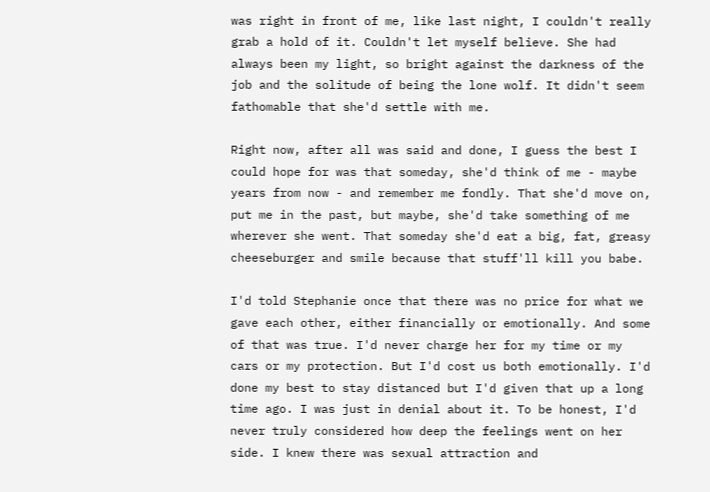was right in front of me, like last night, I couldn't really grab a hold of it. Couldn't let myself believe. She had always been my light, so bright against the darkness of the job and the solitude of being the lone wolf. It didn't seem fathomable that she'd settle with me.

Right now, after all was said and done, I guess the best I could hope for was that someday, she'd think of me - maybe years from now - and remember me fondly. That she'd move on, put me in the past, but maybe, she'd take something of me wherever she went. That someday she'd eat a big, fat, greasy cheeseburger and smile because that stuff'll kill you babe.

I'd told Stephanie once that there was no price for what we gave each other, either financially or emotionally. And some of that was true. I'd never charge her for my time or my cars or my protection. But I'd cost us both emotionally. I'd done my best to stay distanced but I'd given that up a long time ago. I was just in denial about it. To be honest, I'd never truly considered how deep the feelings went on her side. I knew there was sexual attraction and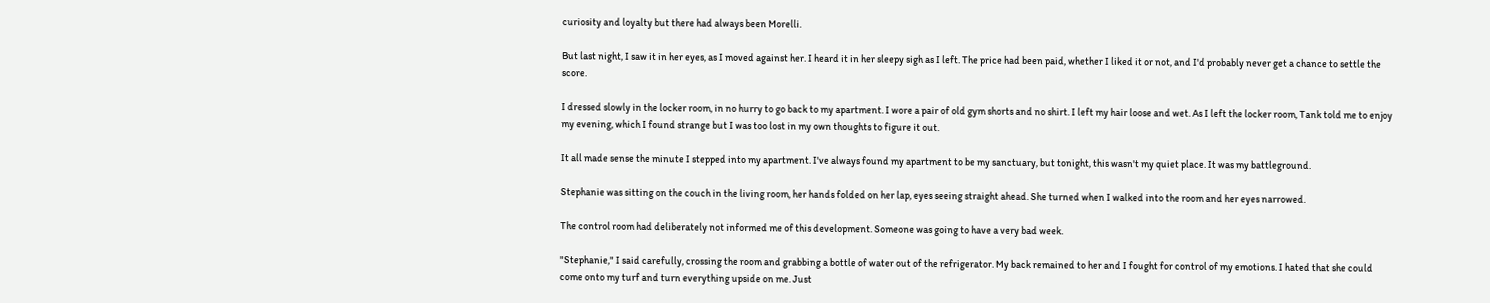curiosity and loyalty but there had always been Morelli.

But last night, I saw it in her eyes, as I moved against her. I heard it in her sleepy sigh as I left. The price had been paid, whether I liked it or not, and I'd probably never get a chance to settle the score.

I dressed slowly in the locker room, in no hurry to go back to my apartment. I wore a pair of old gym shorts and no shirt. I left my hair loose and wet. As I left the locker room, Tank told me to enjoy my evening, which I found strange but I was too lost in my own thoughts to figure it out.

It all made sense the minute I stepped into my apartment. I've always found my apartment to be my sanctuary, but tonight, this wasn't my quiet place. It was my battleground.

Stephanie was sitting on the couch in the living room, her hands folded on her lap, eyes seeing straight ahead. She turned when I walked into the room and her eyes narrowed.

The control room had deliberately not informed me of this development. Someone was going to have a very bad week.

"Stephanie," I said carefully, crossing the room and grabbing a bottle of water out of the refrigerator. My back remained to her and I fought for control of my emotions. I hated that she could come onto my turf and turn everything upside on me. Just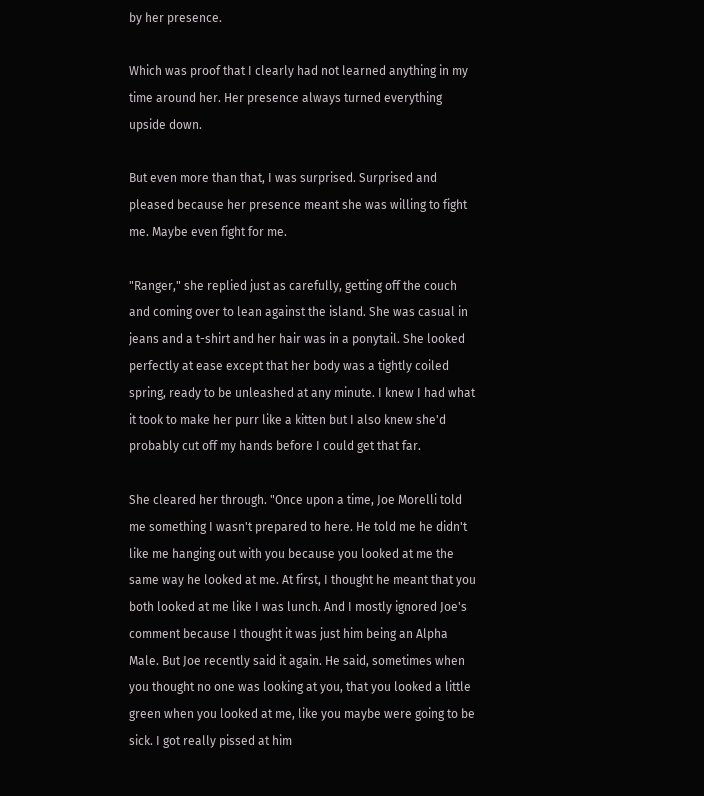by her presence.

Which was proof that I clearly had not learned anything in my time around her. Her presence always turned everything upside down.

But even more than that, I was surprised. Surprised and pleased because her presence meant she was willing to fight me. Maybe even fight for me.

"Ranger," she replied just as carefully, getting off the couch and coming over to lean against the island. She was casual in jeans and a t-shirt and her hair was in a ponytail. She looked perfectly at ease except that her body was a tightly coiled spring, ready to be unleashed at any minute. I knew I had what it took to make her purr like a kitten but I also knew she'd probably cut off my hands before I could get that far.

She cleared her through. "Once upon a time, Joe Morelli told me something I wasn't prepared to here. He told me he didn't like me hanging out with you because you looked at me the same way he looked at me. At first, I thought he meant that you both looked at me like I was lunch. And I mostly ignored Joe's comment because I thought it was just him being an Alpha Male. But Joe recently said it again. He said, sometimes when you thought no one was looking at you, that you looked a little green when you looked at me, like you maybe were going to be sick. I got really pissed at him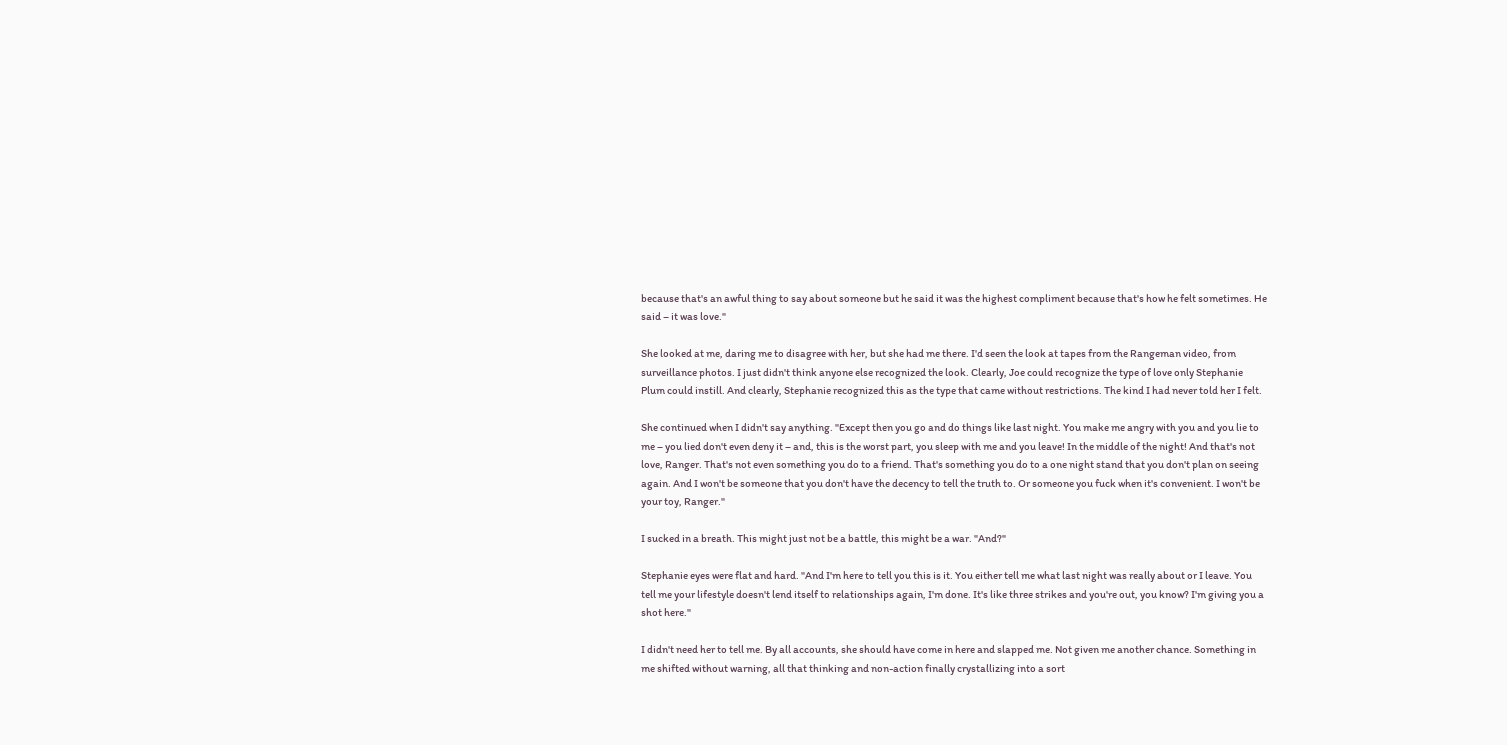because that's an awful thing to say about someone but he said it was the highest compliment because that's how he felt sometimes. He said – it was love."

She looked at me, daring me to disagree with her, but she had me there. I'd seen the look at tapes from the Rangeman video, from surveillance photos. I just didn't think anyone else recognized the look. Clearly, Joe could recognize the type of love only Stephanie Plum could instill. And clearly, Stephanie recognized this as the type that came without restrictions. The kind I had never told her I felt.

She continued when I didn't say anything. "Except then you go and do things like last night. You make me angry with you and you lie to me – you lied don't even deny it – and, this is the worst part, you sleep with me and you leave! In the middle of the night! And that's not love, Ranger. That's not even something you do to a friend. That's something you do to a one night stand that you don't plan on seeing again. And I won't be someone that you don't have the decency to tell the truth to. Or someone you fuck when it's convenient. I won't be your toy, Ranger."

I sucked in a breath. This might just not be a battle, this might be a war. "And?"

Stephanie eyes were flat and hard. "And I'm here to tell you this is it. You either tell me what last night was really about or I leave. You tell me your lifestyle doesn't lend itself to relationships again, I'm done. It's like three strikes and you're out, you know? I'm giving you a shot here."

I didn't need her to tell me. By all accounts, she should have come in here and slapped me. Not given me another chance. Something in me shifted without warning, all that thinking and non-action finally crystallizing into a sort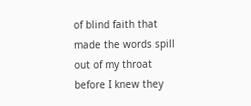of blind faith that made the words spill out of my throat before I knew they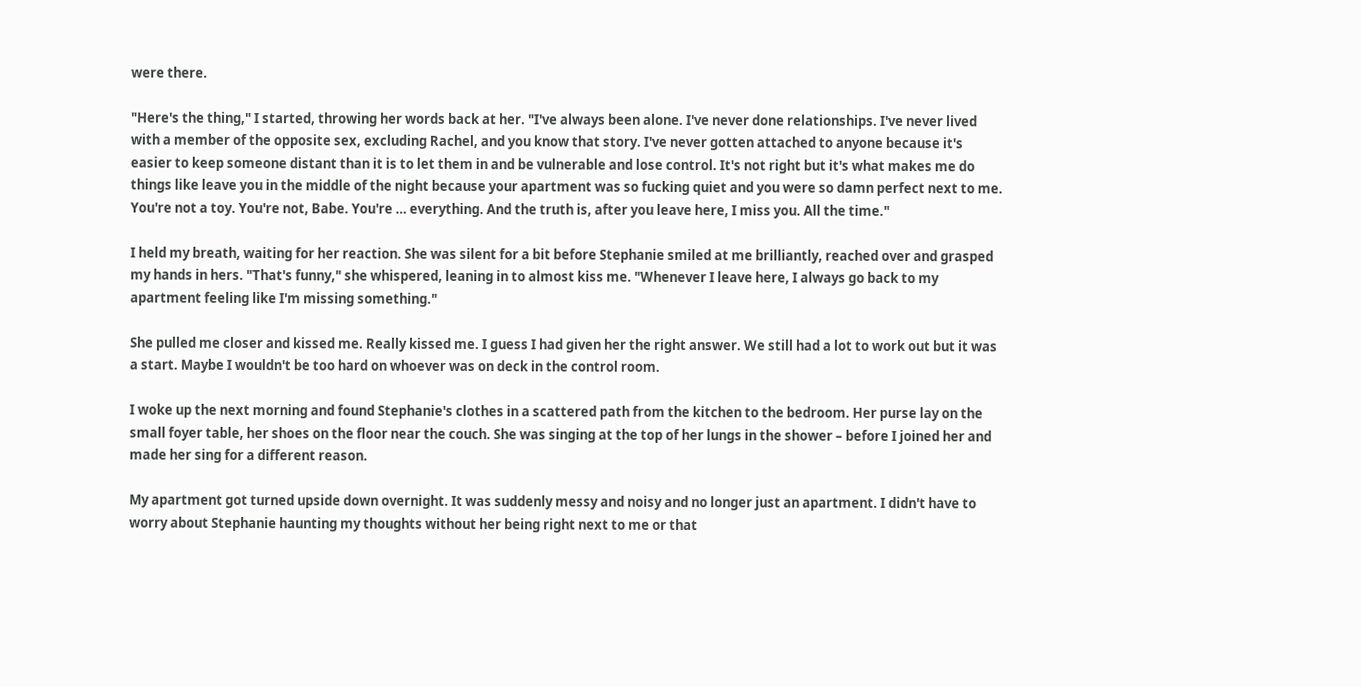were there.

"Here's the thing," I started, throwing her words back at her. "I've always been alone. I've never done relationships. I've never lived with a member of the opposite sex, excluding Rachel, and you know that story. I've never gotten attached to anyone because it's easier to keep someone distant than it is to let them in and be vulnerable and lose control. It's not right but it's what makes me do things like leave you in the middle of the night because your apartment was so fucking quiet and you were so damn perfect next to me. You're not a toy. You're not, Babe. You're … everything. And the truth is, after you leave here, I miss you. All the time."

I held my breath, waiting for her reaction. She was silent for a bit before Stephanie smiled at me brilliantly, reached over and grasped my hands in hers. "That's funny," she whispered, leaning in to almost kiss me. "Whenever I leave here, I always go back to my apartment feeling like I'm missing something."

She pulled me closer and kissed me. Really kissed me. I guess I had given her the right answer. We still had a lot to work out but it was a start. Maybe I wouldn't be too hard on whoever was on deck in the control room.

I woke up the next morning and found Stephanie's clothes in a scattered path from the kitchen to the bedroom. Her purse lay on the small foyer table, her shoes on the floor near the couch. She was singing at the top of her lungs in the shower – before I joined her and made her sing for a different reason.

My apartment got turned upside down overnight. It was suddenly messy and noisy and no longer just an apartment. I didn't have to worry about Stephanie haunting my thoughts without her being right next to me or that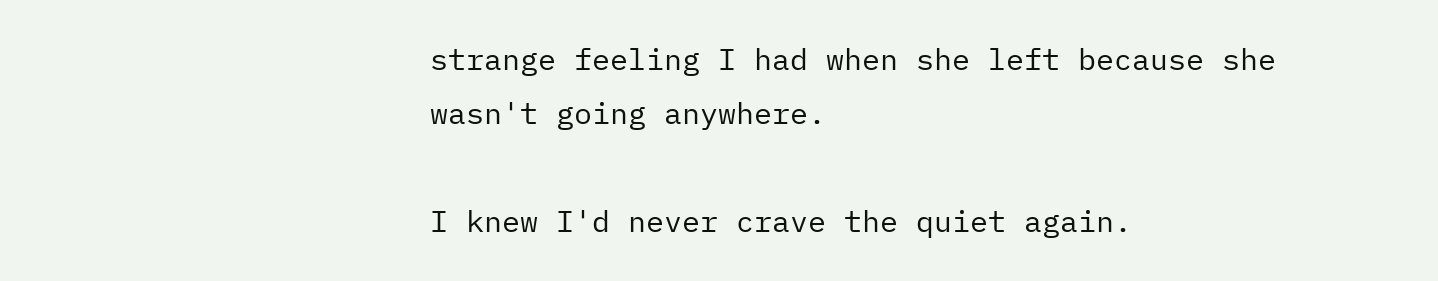strange feeling I had when she left because she wasn't going anywhere.

I knew I'd never crave the quiet again.